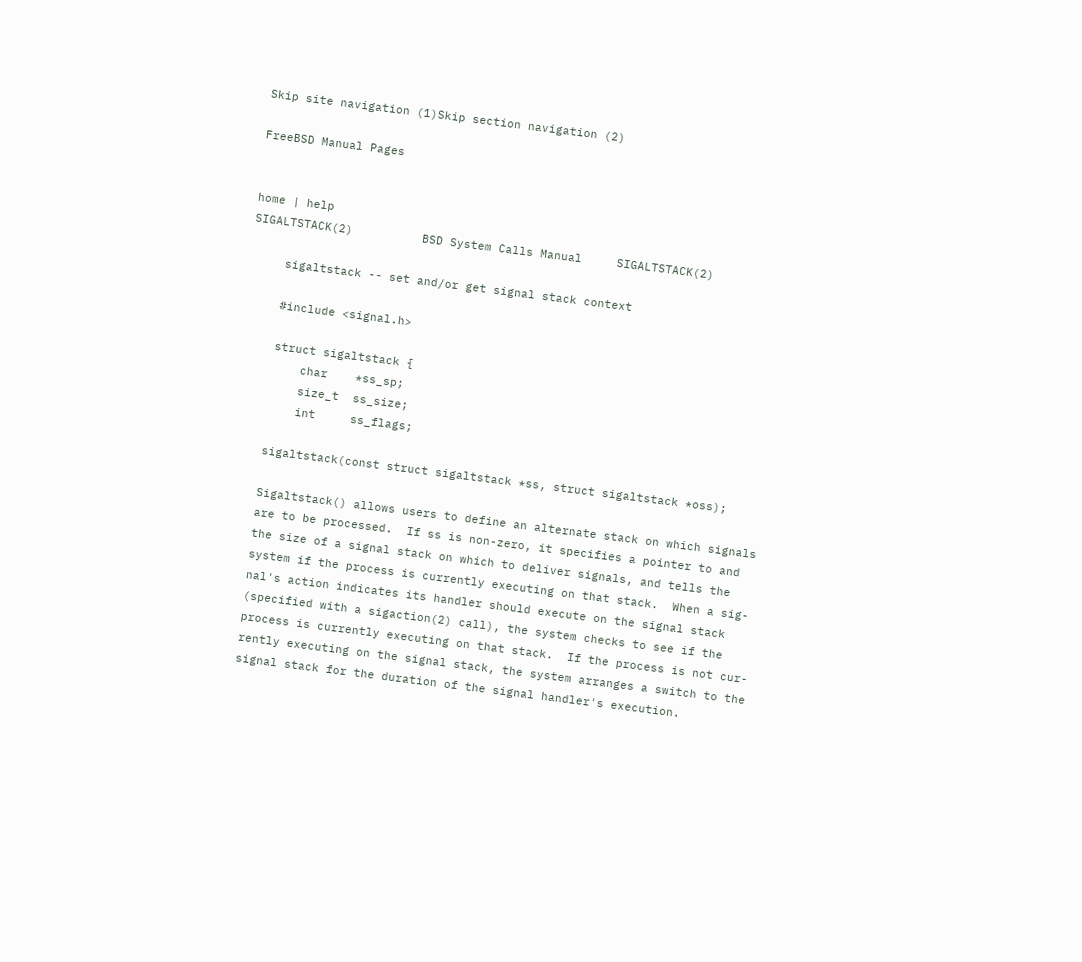Skip site navigation (1)Skip section navigation (2)

FreeBSD Manual Pages


home | help
SIGALTSTACK(2)          BSD System Calls Manual     SIGALTSTACK(2)

     sigaltstack -- set and/or get signal stack context

     #include <signal.h>

     struct sigaltstack {
         char    *ss_sp;
         size_t  ss_size;
         int     ss_flags;

     sigaltstack(const struct sigaltstack *ss, struct sigaltstack *oss);

     Sigaltstack() allows users to define an alternate stack on which signals
     are to be processed.  If ss is non-zero, it specifies a pointer to and
     the size of a signal stack on which to deliver signals, and tells the
     system if the process is currently executing on that stack.  When a sig-
     nal's action indicates its handler should execute on the signal stack
     (specified with a sigaction(2) call), the system checks to see if the
     process is currently executing on that stack.  If the process is not cur-
     rently executing on the signal stack, the system arranges a switch to the
     signal stack for the duration of the signal handler's execution.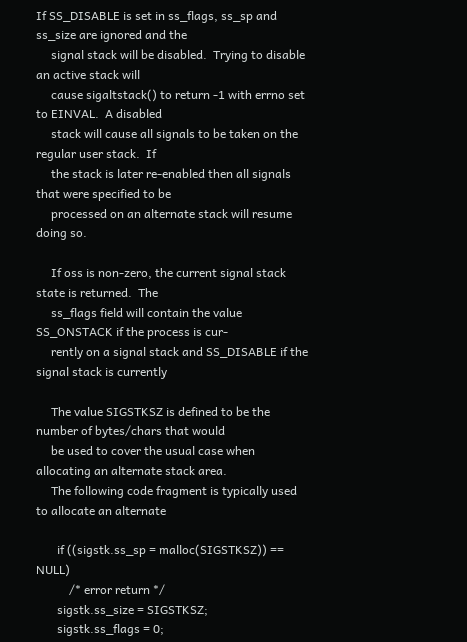If SS_DISABLE is set in ss_flags, ss_sp and ss_size are ignored and the
     signal stack will be disabled.  Trying to disable an active stack will
     cause sigaltstack() to return -1 with errno set to EINVAL.  A disabled
     stack will cause all signals to be taken on the regular user stack.  If
     the stack is later re-enabled then all signals that were specified to be
     processed on an alternate stack will resume doing so.

     If oss is non-zero, the current signal stack state is returned.  The
     ss_flags field will contain the value SS_ONSTACK if the process is cur-
     rently on a signal stack and SS_DISABLE if the signal stack is currently

     The value SIGSTKSZ is defined to be the number of bytes/chars that would
     be used to cover the usual case when allocating an alternate stack area.
     The following code fragment is typically used to allocate an alternate

       if ((sigstk.ss_sp = malloc(SIGSTKSZ)) == NULL)
           /* error return */
       sigstk.ss_size = SIGSTKSZ;
       sigstk.ss_flags = 0;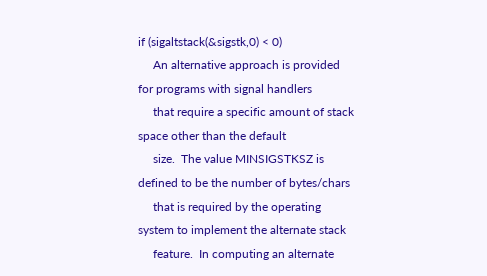if (sigaltstack(&sigstk,0) < 0)
     An alternative approach is provided for programs with signal handlers
     that require a specific amount of stack space other than the default
     size.  The value MINSIGSTKSZ is defined to be the number of bytes/chars
     that is required by the operating system to implement the alternate stack
     feature.  In computing an alternate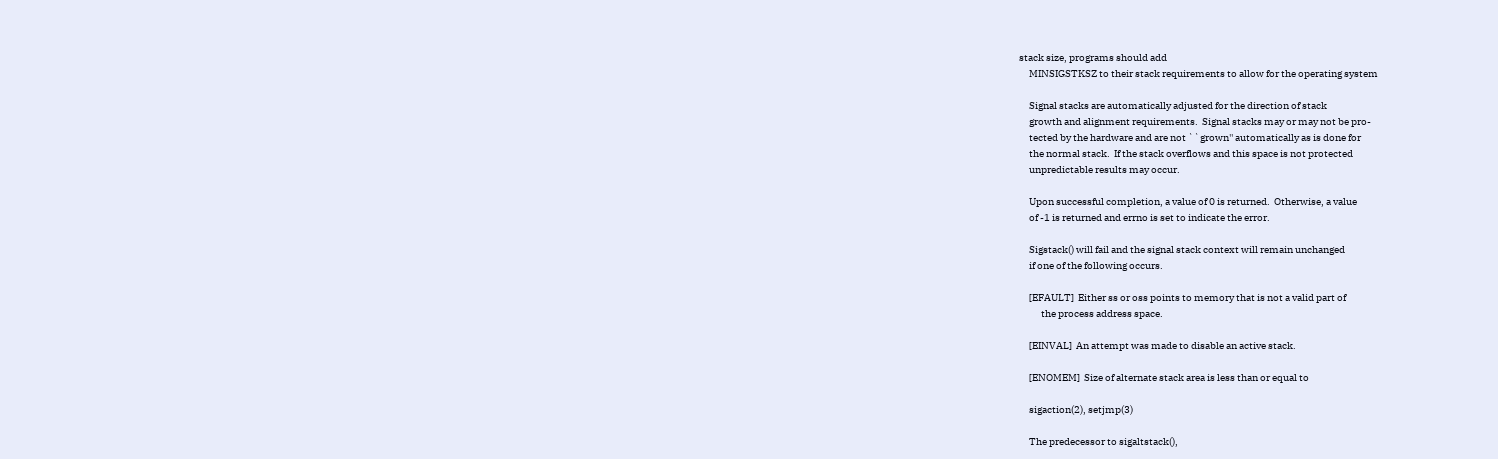stack size, programs should add
     MINSIGSTKSZ to their stack requirements to allow for the operating system

     Signal stacks are automatically adjusted for the direction of stack
     growth and alignment requirements.  Signal stacks may or may not be pro-
     tected by the hardware and are not ``grown'' automatically as is done for
     the normal stack.  If the stack overflows and this space is not protected
     unpredictable results may occur.

     Upon successful completion, a value of 0 is returned.  Otherwise, a value
     of -1 is returned and errno is set to indicate the error.

     Sigstack() will fail and the signal stack context will remain unchanged
     if one of the following occurs.

     [EFAULT]  Either ss or oss points to memory that is not a valid part of
           the process address space.

     [EINVAL]  An attempt was made to disable an active stack.

     [ENOMEM]  Size of alternate stack area is less than or equal to

     sigaction(2), setjmp(3)

     The predecessor to sigaltstack(),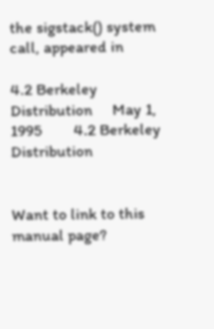the sigstack() system call, appeared in

4.2 Berkeley Distribution     May 1, 1995        4.2 Berkeley Distribution


Want to link to this manual page?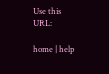Use this URL:

home | help